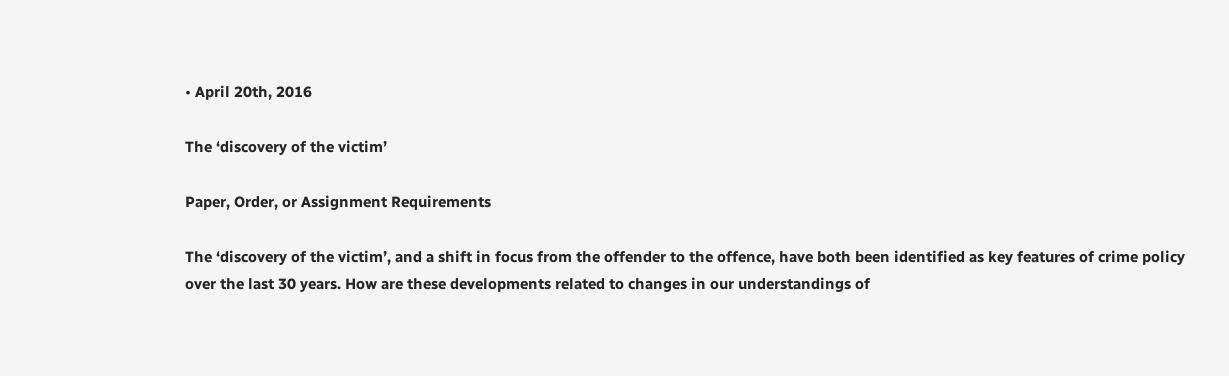• April 20th, 2016

The ‘discovery of the victim’

Paper, Order, or Assignment Requirements

The ‘discovery of the victim’, and a shift in focus from the offender to the offence, have both been identified as key features of crime policy over the last 30 years. How are these developments related to changes in our understandings of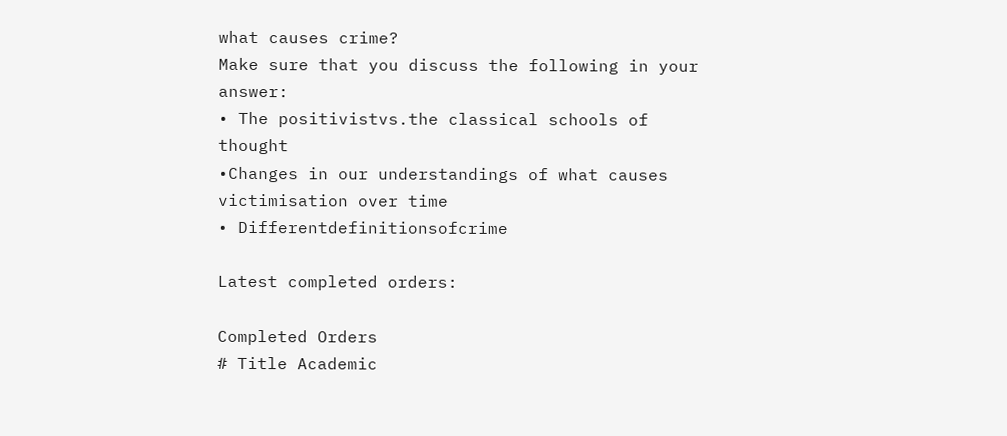what causes crime?
Make sure that you discuss the following in your answer:
• The positivistvs.the classical schools of thought
•Changes in our understandings of what causes victimisation over time
• Differentdefinitionsofcrime

Latest completed orders:

Completed Orders
# Title Academic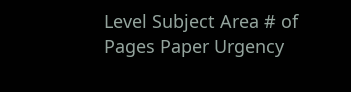Level Subject Area # of Pages Paper Urgency